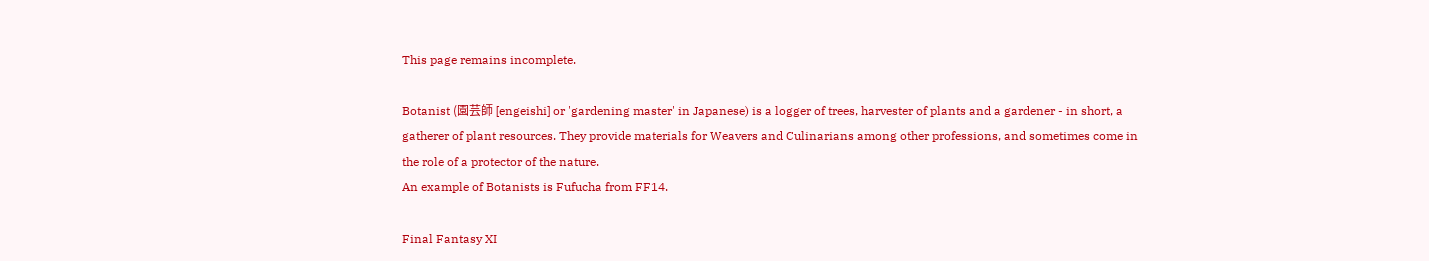This page remains incomplete.

Botanist (園芸師 [engeishi] or 'gardening master' in Japanese) is a logger of trees, harvester of plants and a gardener - in short, a gatherer of plant resources. They provide materials for Weavers and Culinarians among other professions, and sometimes come in the role of a protector of the nature.
An example of Botanists is Fufucha from FF14.

Final Fantasy XI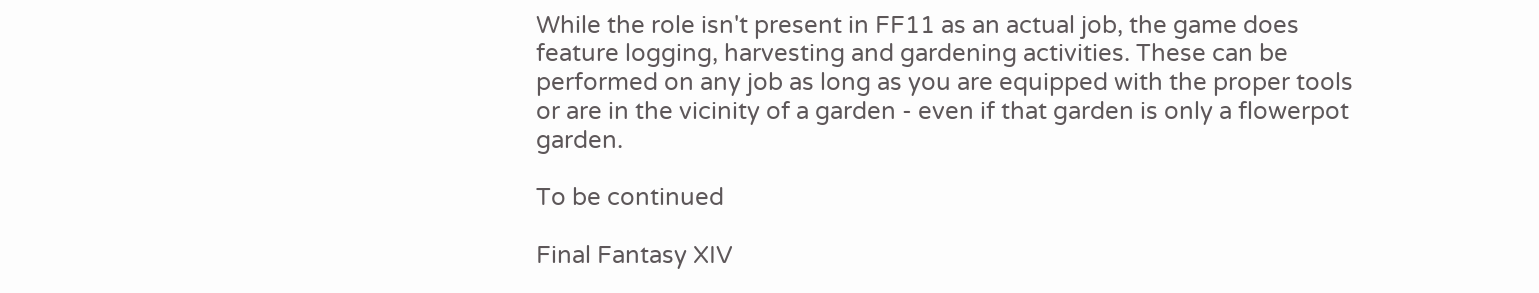While the role isn't present in FF11 as an actual job, the game does feature logging, harvesting and gardening activities. These can be performed on any job as long as you are equipped with the proper tools or are in the vicinity of a garden - even if that garden is only a flowerpot garden.

To be continued

Final Fantasy XIV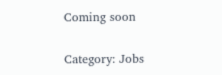Coming soon

Category: Jobs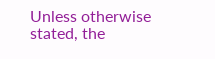Unless otherwise stated, the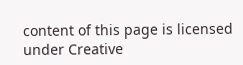content of this page is licensed under Creative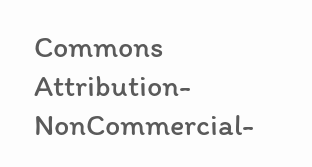Commons Attribution-NonCommercial-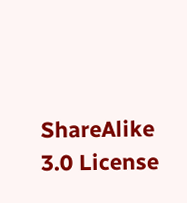ShareAlike 3.0 License